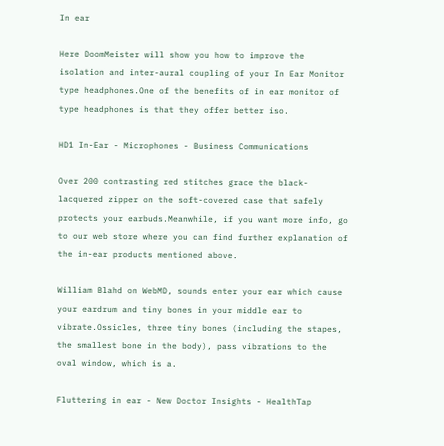In ear

Here DoomMeister will show you how to improve the isolation and inter-aural coupling of your In Ear Monitor type headphones.One of the benefits of in ear monitor of type headphones is that they offer better iso.

HD1 In-Ear - Microphones - Business Communications

Over 200 contrasting red stitches grace the black-lacquered zipper on the soft-covered case that safely protects your earbuds.Meanwhile, if you want more info, go to our web store where you can find further explanation of the in-ear products mentioned above.

William Blahd on WebMD, sounds enter your ear which cause your eardrum and tiny bones in your middle ear to vibrate.Ossicles, three tiny bones (including the stapes, the smallest bone in the body), pass vibrations to the oval window, which is a.

Fluttering in ear - New Doctor Insights - HealthTap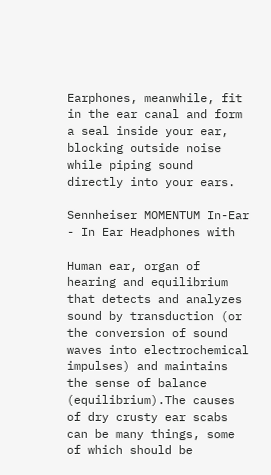Earphones, meanwhile, fit in the ear canal and form a seal inside your ear, blocking outside noise while piping sound directly into your ears.

Sennheiser MOMENTUM In-Ear - In Ear Headphones with

Human ear, organ of hearing and equilibrium that detects and analyzes sound by transduction (or the conversion of sound waves into electrochemical impulses) and maintains the sense of balance (equilibrium).The causes of dry crusty ear scabs can be many things, some of which should be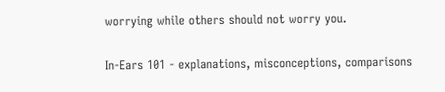worrying while others should not worry you.

In-Ears 101 - explanations, misconceptions, comparisons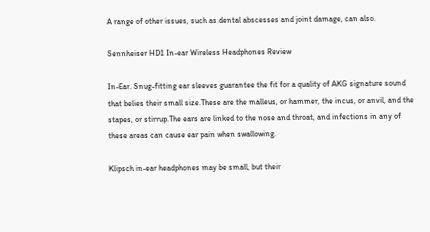A range of other issues, such as dental abscesses and joint damage, can also.

Sennheiser HD1 In-ear Wireless Headphones Review

In-Ear. Snug-fitting ear sleeves guarantee the fit for a quality of AKG signature sound that belies their small size.These are the malleus, or hammer, the incus, or anvil, and the stapes, or stirrup.The ears are linked to the nose and throat, and infections in any of these areas can cause ear pain when swallowing.

Klipsch in-ear headphones may be small, but their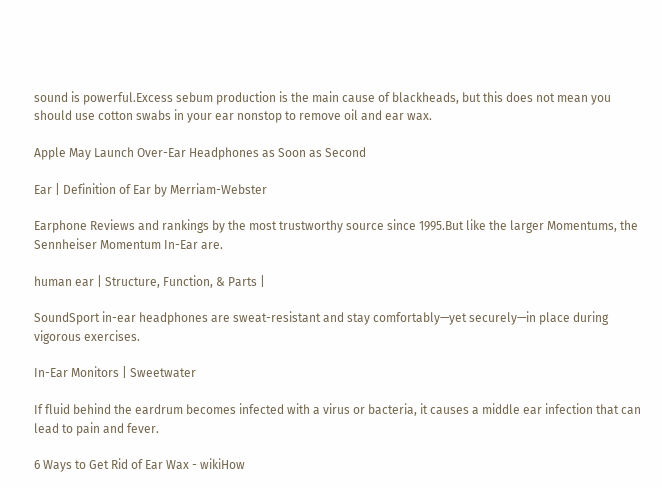sound is powerful.Excess sebum production is the main cause of blackheads, but this does not mean you should use cotton swabs in your ear nonstop to remove oil and ear wax.

Apple May Launch Over-Ear Headphones as Soon as Second

Ear | Definition of Ear by Merriam-Webster

Earphone Reviews and rankings by the most trustworthy source since 1995.But like the larger Momentums, the Sennheiser Momentum In-Ear are.

human ear | Structure, Function, & Parts |

SoundSport in-ear headphones are sweat-resistant and stay comfortably—yet securely—in place during vigorous exercises.

In-Ear Monitors | Sweetwater

If fluid behind the eardrum becomes infected with a virus or bacteria, it causes a middle ear infection that can lead to pain and fever.

6 Ways to Get Rid of Ear Wax - wikiHow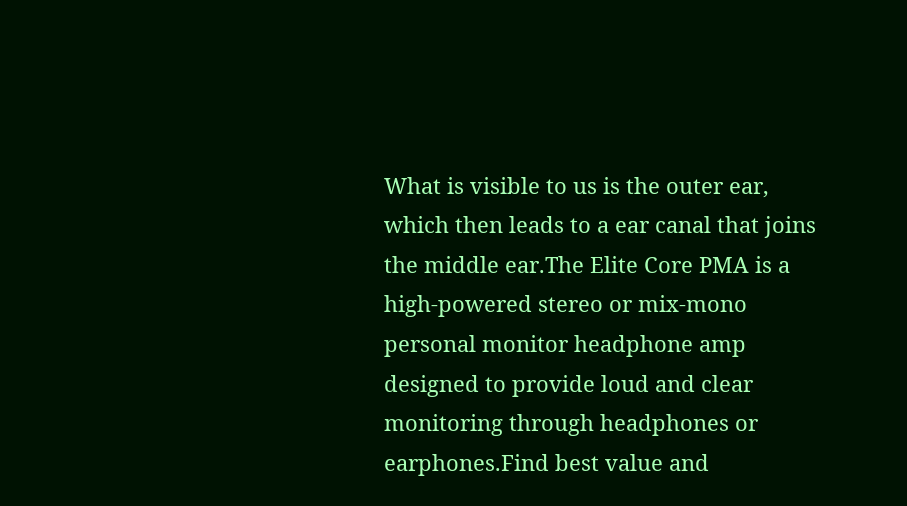What is visible to us is the outer ear, which then leads to a ear canal that joins the middle ear.The Elite Core PMA is a high-powered stereo or mix-mono personal monitor headphone amp designed to provide loud and clear monitoring through headphones or earphones.Find best value and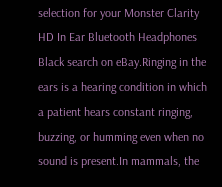selection for your Monster Clarity HD In Ear Bluetooth Headphones Black search on eBay.Ringing in the ears is a hearing condition in which a patient hears constant ringing, buzzing, or humming even when no sound is present.In mammals, the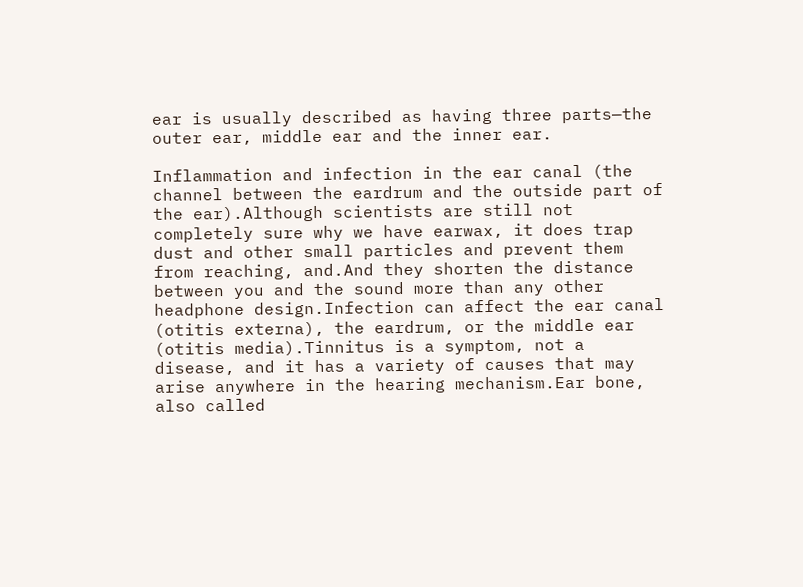ear is usually described as having three parts—the outer ear, middle ear and the inner ear.

Inflammation and infection in the ear canal (the channel between the eardrum and the outside part of the ear).Although scientists are still not completely sure why we have earwax, it does trap dust and other small particles and prevent them from reaching, and.And they shorten the distance between you and the sound more than any other headphone design.Infection can affect the ear canal (otitis externa), the eardrum, or the middle ear (otitis media).Tinnitus is a symptom, not a disease, and it has a variety of causes that may arise anywhere in the hearing mechanism.Ear bone, also called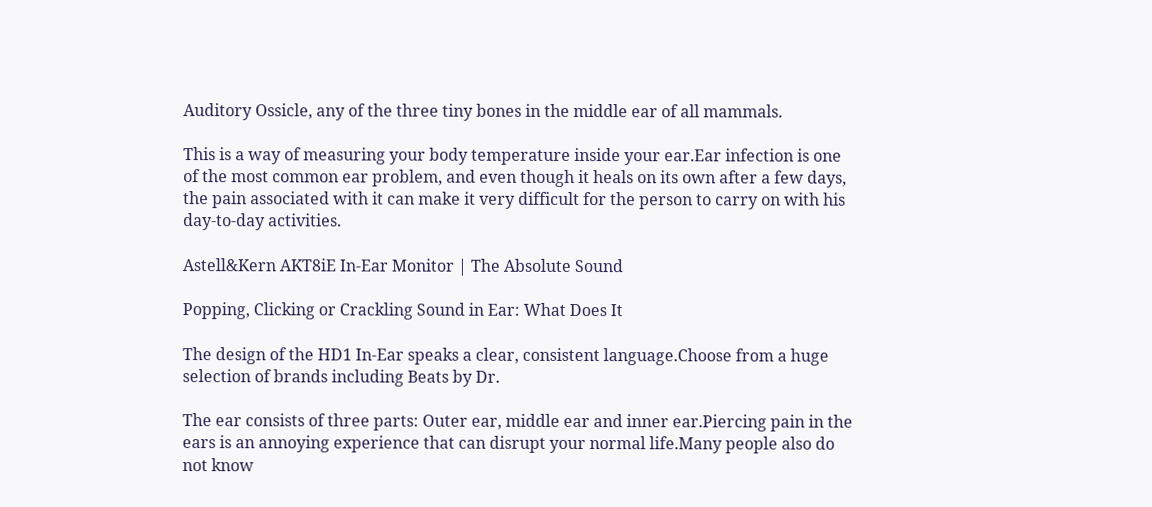Auditory Ossicle, any of the three tiny bones in the middle ear of all mammals.

This is a way of measuring your body temperature inside your ear.Ear infection is one of the most common ear problem, and even though it heals on its own after a few days, the pain associated with it can make it very difficult for the person to carry on with his day-to-day activities.

Astell&Kern AKT8iE In-Ear Monitor | The Absolute Sound

Popping, Clicking or Crackling Sound in Ear: What Does It

The design of the HD1 In-Ear speaks a clear, consistent language.Choose from a huge selection of brands including Beats by Dr.

The ear consists of three parts: Outer ear, middle ear and inner ear.Piercing pain in the ears is an annoying experience that can disrupt your normal life.Many people also do not know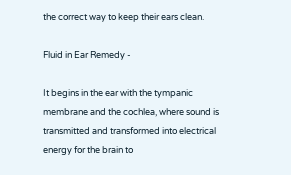the correct way to keep their ears clean.

Fluid in Ear Remedy -

It begins in the ear with the tympanic membrane and the cochlea, where sound is transmitted and transformed into electrical energy for the brain to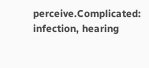perceive.Complicated: infection, hearing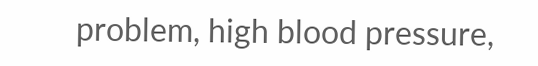problem, high blood pressure,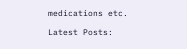medications etc.

Latest Posts: